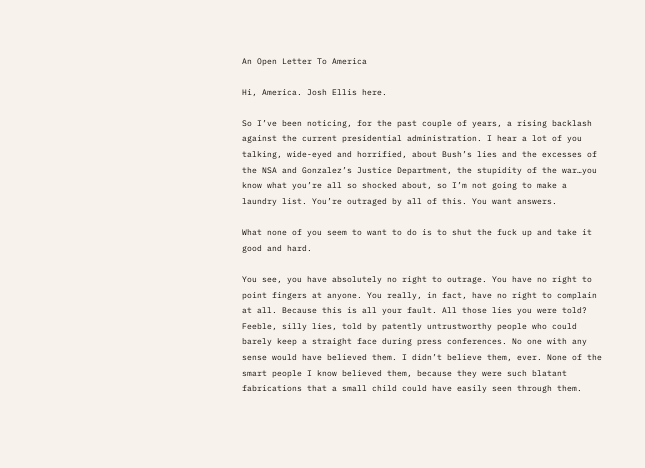An Open Letter To America

Hi, America. Josh Ellis here.

So I’ve been noticing, for the past couple of years, a rising backlash against the current presidential administration. I hear a lot of you talking, wide-eyed and horrified, about Bush’s lies and the excesses of the NSA and Gonzalez’s Justice Department, the stupidity of the war…you know what you’re all so shocked about, so I’m not going to make a laundry list. You’re outraged by all of this. You want answers.

What none of you seem to want to do is to shut the fuck up and take it good and hard.

You see, you have absolutely no right to outrage. You have no right to point fingers at anyone. You really, in fact, have no right to complain at all. Because this is all your fault. All those lies you were told? Feeble, silly lies, told by patently untrustworthy people who could barely keep a straight face during press conferences. No one with any sense would have believed them. I didn’t believe them, ever. None of the smart people I know believed them, because they were such blatant fabrications that a small child could have easily seen through them.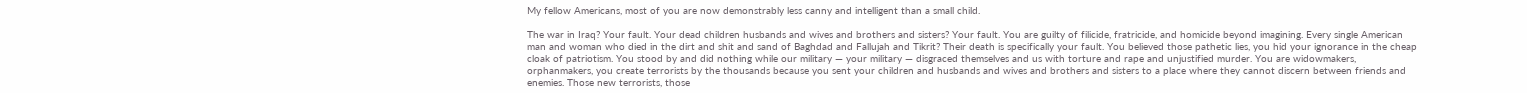My fellow Americans, most of you are now demonstrably less canny and intelligent than a small child.

The war in Iraq? Your fault. Your dead children husbands and wives and brothers and sisters? Your fault. You are guilty of filicide, fratricide, and homicide beyond imagining. Every single American man and woman who died in the dirt and shit and sand of Baghdad and Fallujah and Tikrit? Their death is specifically your fault. You believed those pathetic lies, you hid your ignorance in the cheap cloak of patriotism. You stood by and did nothing while our military — your military — disgraced themselves and us with torture and rape and unjustified murder. You are widowmakers, orphanmakers, you create terrorists by the thousands because you sent your children and husbands and wives and brothers and sisters to a place where they cannot discern between friends and enemies. Those new terrorists, those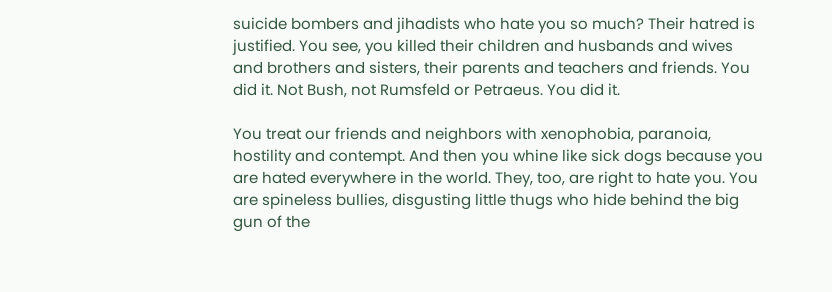suicide bombers and jihadists who hate you so much? Their hatred is justified. You see, you killed their children and husbands and wives and brothers and sisters, their parents and teachers and friends. You did it. Not Bush, not Rumsfeld or Petraeus. You did it.

You treat our friends and neighbors with xenophobia, paranoia, hostility and contempt. And then you whine like sick dogs because you are hated everywhere in the world. They, too, are right to hate you. You are spineless bullies, disgusting little thugs who hide behind the big gun of the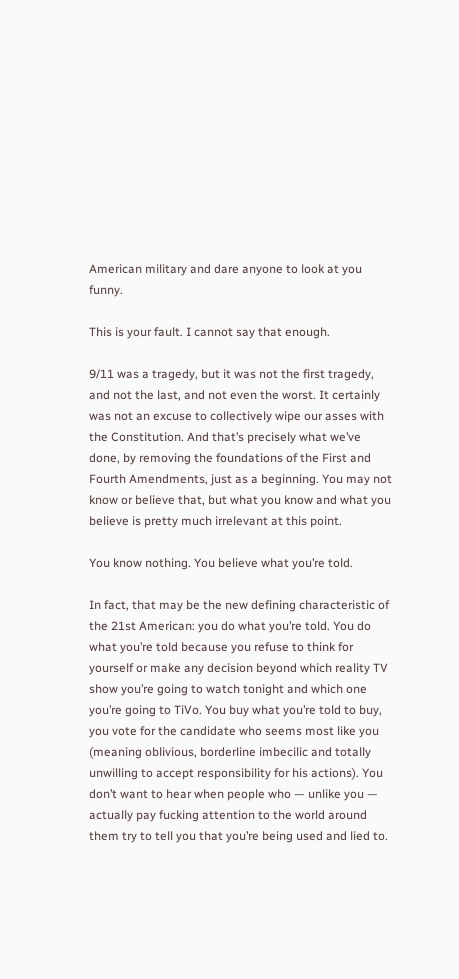American military and dare anyone to look at you funny.

This is your fault. I cannot say that enough.

9/11 was a tragedy, but it was not the first tragedy, and not the last, and not even the worst. It certainly was not an excuse to collectively wipe our asses with the Constitution. And that’s precisely what we’ve done, by removing the foundations of the First and Fourth Amendments, just as a beginning. You may not know or believe that, but what you know and what you believe is pretty much irrelevant at this point.

You know nothing. You believe what you’re told.

In fact, that may be the new defining characteristic of the 21st American: you do what you’re told. You do what you’re told because you refuse to think for yourself or make any decision beyond which reality TV show you’re going to watch tonight and which one you’re going to TiVo. You buy what you’re told to buy, you vote for the candidate who seems most like you (meaning oblivious, borderline imbecilic and totally unwilling to accept responsibility for his actions). You don’t want to hear when people who — unlike you — actually pay fucking attention to the world around them try to tell you that you’re being used and lied to.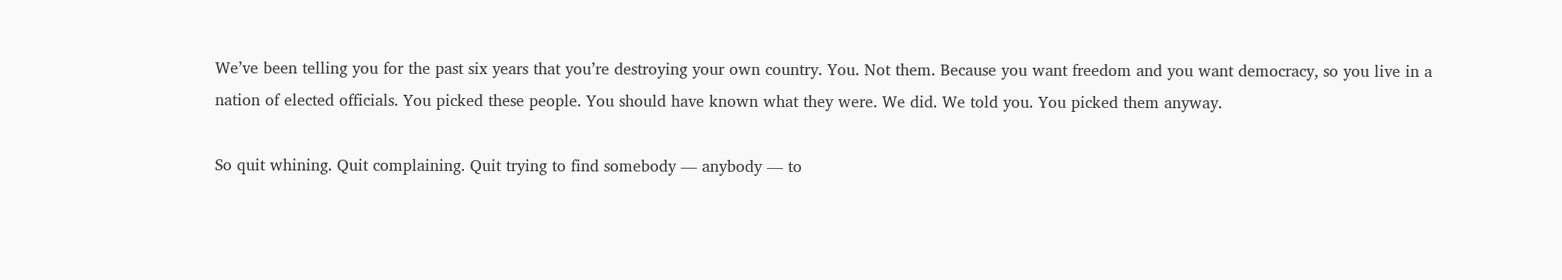We’ve been telling you for the past six years that you’re destroying your own country. You. Not them. Because you want freedom and you want democracy, so you live in a nation of elected officials. You picked these people. You should have known what they were. We did. We told you. You picked them anyway.

So quit whining. Quit complaining. Quit trying to find somebody — anybody — to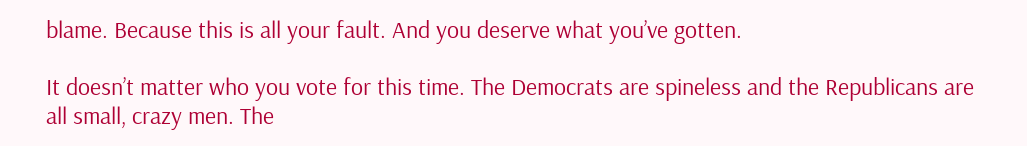blame. Because this is all your fault. And you deserve what you’ve gotten.

It doesn’t matter who you vote for this time. The Democrats are spineless and the Republicans are all small, crazy men. The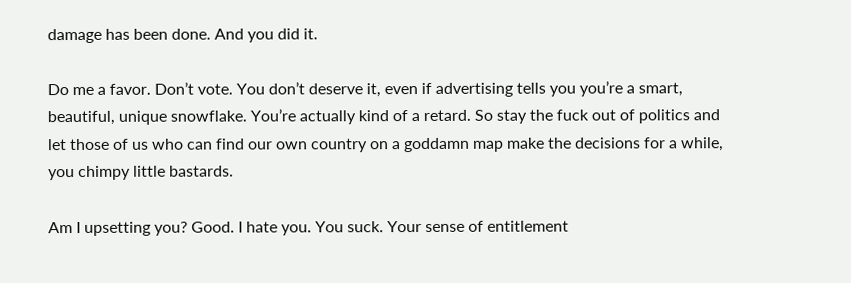damage has been done. And you did it.

Do me a favor. Don’t vote. You don’t deserve it, even if advertising tells you you’re a smart, beautiful, unique snowflake. You’re actually kind of a retard. So stay the fuck out of politics and let those of us who can find our own country on a goddamn map make the decisions for a while, you chimpy little bastards.

Am I upsetting you? Good. I hate you. You suck. Your sense of entitlement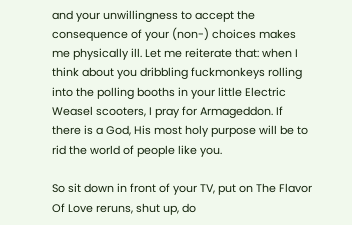and your unwillingness to accept the consequence of your (non-) choices makes me physically ill. Let me reiterate that: when I think about you dribbling fuckmonkeys rolling into the polling booths in your little Electric Weasel scooters, I pray for Armageddon. If there is a God, His most holy purpose will be to rid the world of people like you.

So sit down in front of your TV, put on The Flavor Of Love reruns, shut up, do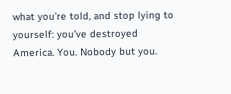what you’re told, and stop lying to yourself: you’ve destroyed America. You. Nobody but you.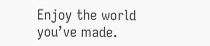Enjoy the world you’ve made.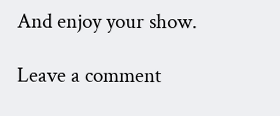And enjoy your show.

Leave a comment